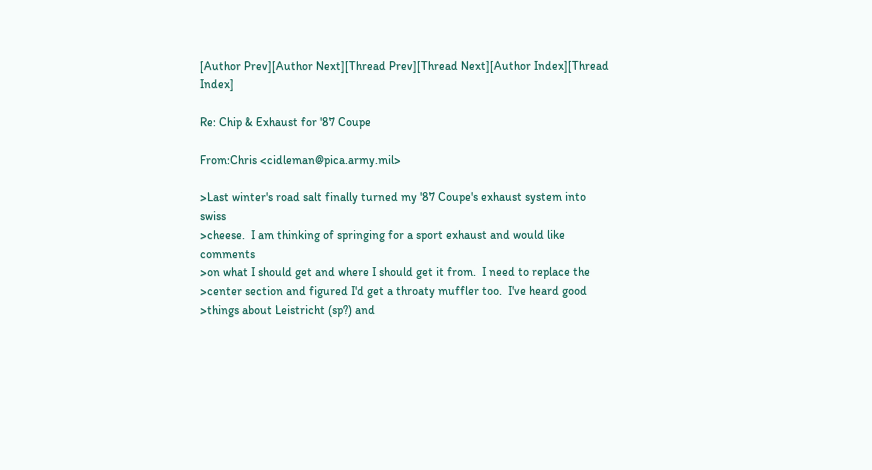[Author Prev][Author Next][Thread Prev][Thread Next][Author Index][Thread Index]

Re: Chip & Exhaust for '87 Coupe

From:Chris <cidleman@pica.army.mil>

>Last winter's road salt finally turned my '87 Coupe's exhaust system into swiss
>cheese.  I am thinking of springing for a sport exhaust and would like comments
>on what I should get and where I should get it from.  I need to replace the
>center section and figured I'd get a throaty muffler too.  I've heard good
>things about Leistricht (sp?) and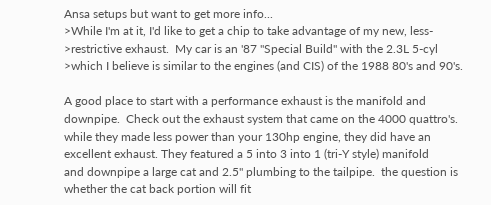Ansa setups but want to get more info...
>While I'm at it, I'd like to get a chip to take advantage of my new, less-
>restrictive exhaust.  My car is an '87 "Special Build" with the 2.3L 5-cyl
>which I believe is similar to the engines (and CIS) of the 1988 80's and 90's.

A good place to start with a performance exhaust is the manifold and
downpipe.  Check out the exhaust system that came on the 4000 quattro's.
while they made less power than your 130hp engine, they did have an
excellent exhaust. They featured a 5 into 3 into 1 (tri-Y style) manifold
and downpipe a large cat and 2.5" plumbing to the tailpipe.  the question is
whether the cat back portion will fit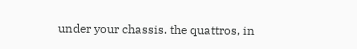under your chassis. the quattros, in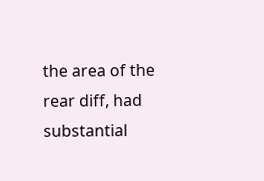the area of the rear diff, had substantial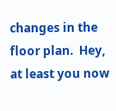changes in the floor plan.  Hey,
at least you now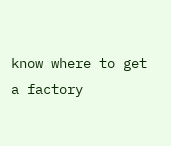know where to get a factory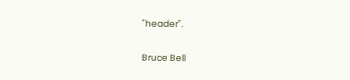"header".

Bruce Bell